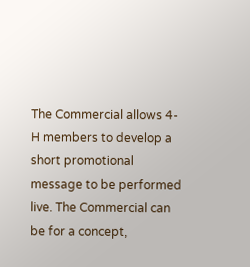The Commercial allows 4-H members to develop a short promotional message to be performed live. The Commercial can be for a concept,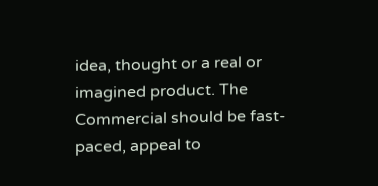idea, thought or a real or imagined product. The Commercial should be fast-paced, appeal to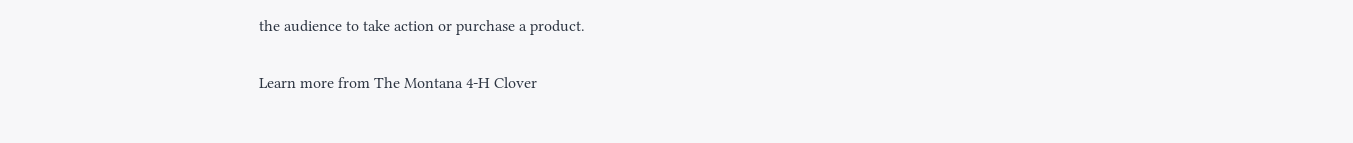the audience to take action or purchase a product.

Learn more from The Montana 4-H Clover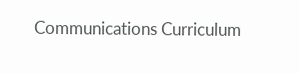Communications Curriculum